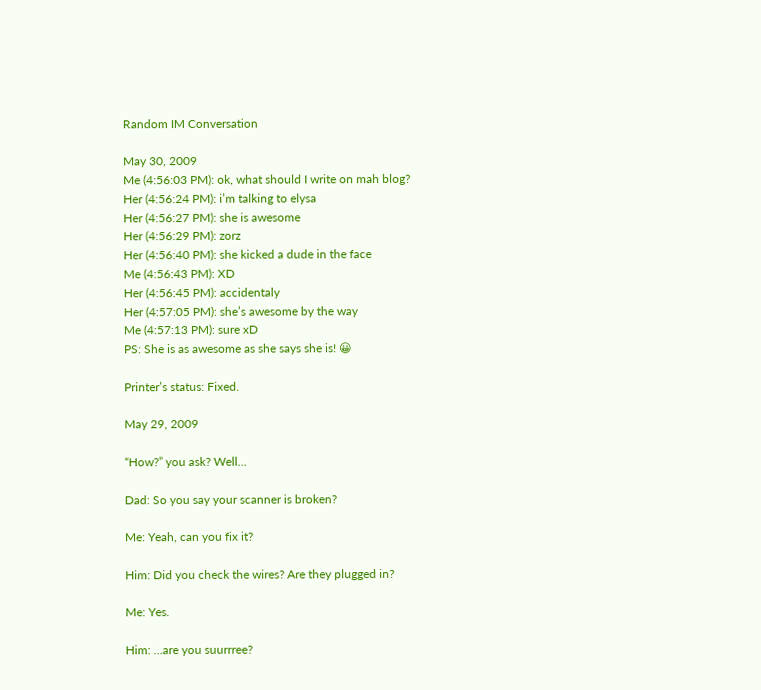Random IM Conversation

May 30, 2009
Me (4:56:03 PM): ok, what should I write on mah blog?
Her (4:56:24 PM): i’m talking to elysa
Her (4:56:27 PM): she is awesome
Her (4:56:29 PM): zorz
Her (4:56:40 PM): she kicked a dude in the face
Me (4:56:43 PM): XD
Her (4:56:45 PM): accidentaly
Her (4:57:05 PM): she’s awesome by the way
Me (4:57:13 PM): sure xD
PS: She is as awesome as she says she is! 😀

Printer’s status: Fixed.

May 29, 2009

“How?” you ask? Well…

Dad: So you say your scanner is broken?

Me: Yeah, can you fix it?

Him: Did you check the wires? Are they plugged in?

Me: Yes.

Him: …are you suurrree?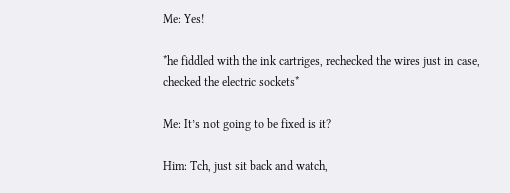Me: Yes!

*he fiddled with the ink cartriges, rechecked the wires just in case, checked the electric sockets*

Me: It’s not going to be fixed is it?

Him: Tch, just sit back and watch,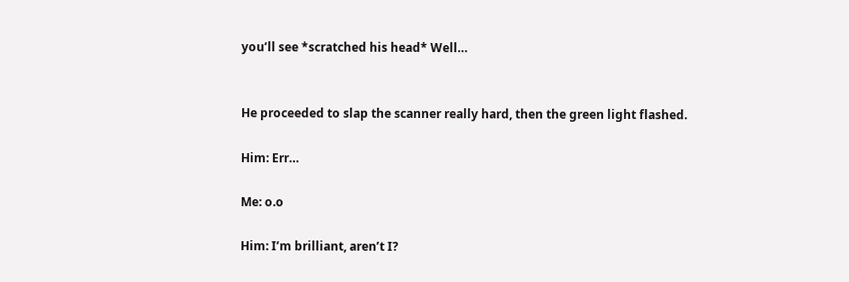you’ll see *scratched his head* Well…


He proceeded to slap the scanner really hard, then the green light flashed.

Him: Err…

Me: o.o

Him: I’m brilliant, aren’t I?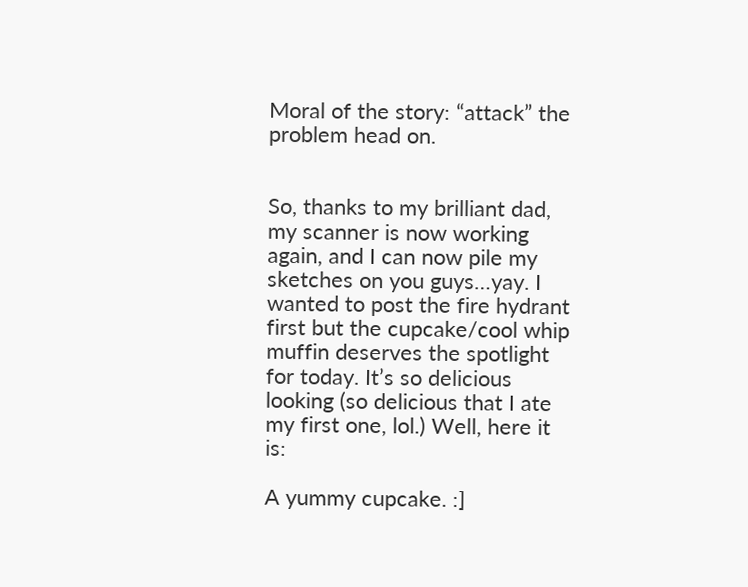Moral of the story: “attack” the problem head on.


So, thanks to my brilliant dad, my scanner is now working again, and I can now pile my sketches on you guys…yay. I wanted to post the fire hydrant first but the cupcake/cool whip muffin deserves the spotlight for today. It’s so delicious looking (so delicious that I ate my first one, lol.) Well, here it is:

A yummy cupcake. :]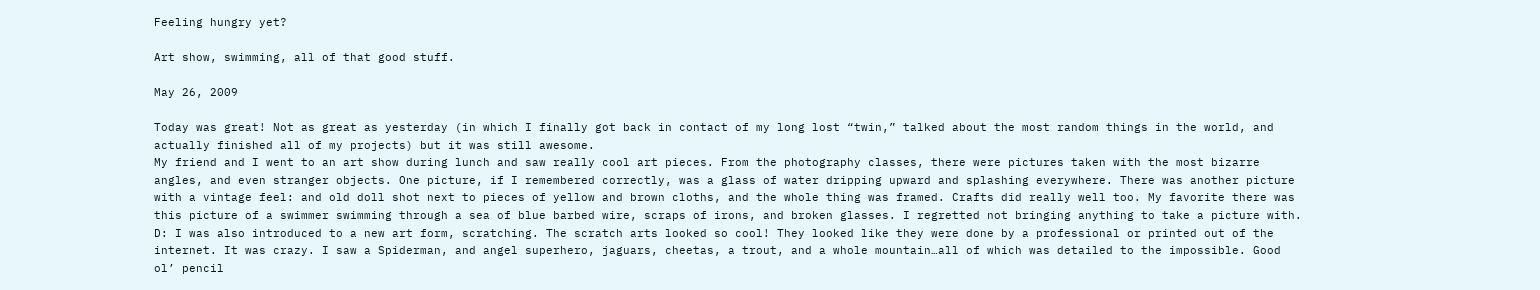Feeling hungry yet?

Art show, swimming, all of that good stuff.

May 26, 2009

Today was great! Not as great as yesterday (in which I finally got back in contact of my long lost “twin,” talked about the most random things in the world, and actually finished all of my projects) but it was still awesome.
My friend and I went to an art show during lunch and saw really cool art pieces. From the photography classes, there were pictures taken with the most bizarre angles, and even stranger objects. One picture, if I remembered correctly, was a glass of water dripping upward and splashing everywhere. There was another picture with a vintage feel: and old doll shot next to pieces of yellow and brown cloths, and the whole thing was framed. Crafts did really well too. My favorite there was this picture of a swimmer swimming through a sea of blue barbed wire, scraps of irons, and broken glasses. I regretted not bringing anything to take a picture with. D: I was also introduced to a new art form, scratching. The scratch arts looked so cool! They looked like they were done by a professional or printed out of the internet. It was crazy. I saw a Spiderman, and angel superhero, jaguars, cheetas, a trout, and a whole mountain…all of which was detailed to the impossible. Good ol’ pencil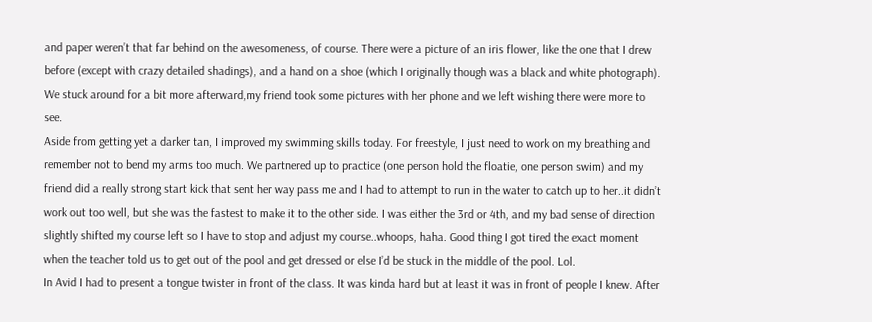and paper weren’t that far behind on the awesomeness, of course. There were a picture of an iris flower, like the one that I drew before (except with crazy detailed shadings), and a hand on a shoe (which I originally though was a black and white photograph). We stuck around for a bit more afterward,my friend took some pictures with her phone and we left wishing there were more to see.
Aside from getting yet a darker tan, I improved my swimming skills today. For freestyle, I just need to work on my breathing and remember not to bend my arms too much. We partnered up to practice (one person hold the floatie, one person swim) and my friend did a really strong start kick that sent her way pass me and I had to attempt to run in the water to catch up to her..it didn’t work out too well, but she was the fastest to make it to the other side. I was either the 3rd or 4th, and my bad sense of direction slightly shifted my course left so I have to stop and adjust my course..whoops, haha. Good thing I got tired the exact moment when the teacher told us to get out of the pool and get dressed or else I’d be stuck in the middle of the pool. Lol.
In Avid I had to present a tongue twister in front of the class. It was kinda hard but at least it was in front of people I knew. After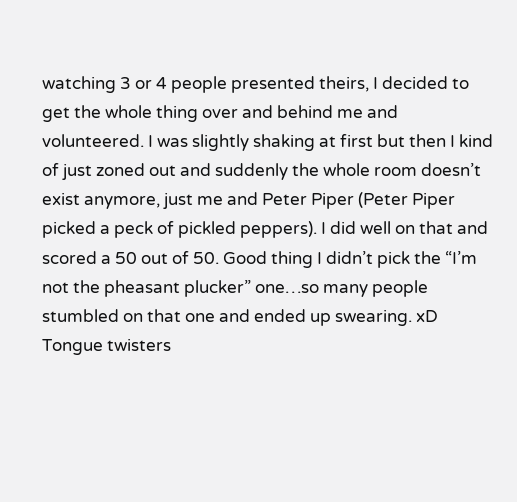watching 3 or 4 people presented theirs, I decided to get the whole thing over and behind me and volunteered. I was slightly shaking at first but then I kind of just zoned out and suddenly the whole room doesn’t exist anymore, just me and Peter Piper (Peter Piper picked a peck of pickled peppers). I did well on that and scored a 50 out of 50. Good thing I didn’t pick the “I’m not the pheasant plucker” one…so many people stumbled on that one and ended up swearing. xD Tongue twisters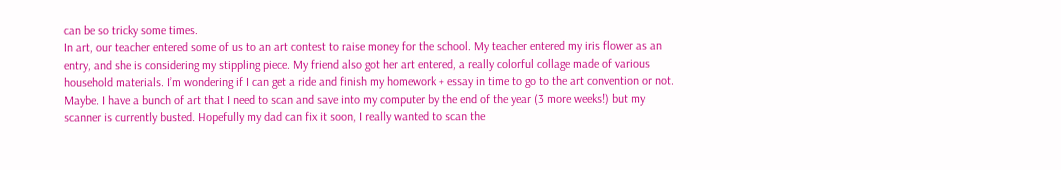can be so tricky some times.
In art, our teacher entered some of us to an art contest to raise money for the school. My teacher entered my iris flower as an entry, and she is considering my stippling piece. My friend also got her art entered, a really colorful collage made of various household materials. I’m wondering if I can get a ride and finish my homework + essay in time to go to the art convention or not. Maybe. I have a bunch of art that I need to scan and save into my computer by the end of the year (3 more weeks!) but my scanner is currently busted. Hopefully my dad can fix it soon, I really wanted to scan the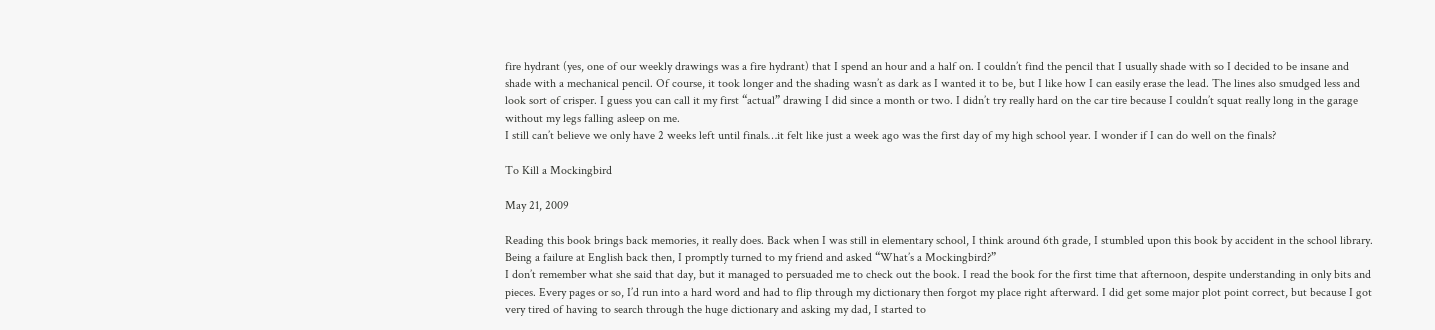fire hydrant (yes, one of our weekly drawings was a fire hydrant) that I spend an hour and a half on. I couldn’t find the pencil that I usually shade with so I decided to be insane and shade with a mechanical pencil. Of course, it took longer and the shading wasn’t as dark as I wanted it to be, but I like how I can easily erase the lead. The lines also smudged less and look sort of crisper. I guess you can call it my first “actual” drawing I did since a month or two. I didn’t try really hard on the car tire because I couldn’t squat really long in the garage without my legs falling asleep on me.
I still can’t believe we only have 2 weeks left until finals…it felt like just a week ago was the first day of my high school year. I wonder if I can do well on the finals?

To Kill a Mockingbird

May 21, 2009

Reading this book brings back memories, it really does. Back when I was still in elementary school, I think around 6th grade, I stumbled upon this book by accident in the school library. Being a failure at English back then, I promptly turned to my friend and asked “What’s a Mockingbird?”
I don’t remember what she said that day, but it managed to persuaded me to check out the book. I read the book for the first time that afternoon, despite understanding in only bits and pieces. Every pages or so, I’d run into a hard word and had to flip through my dictionary then forgot my place right afterward. I did get some major plot point correct, but because I got very tired of having to search through the huge dictionary and asking my dad, I started to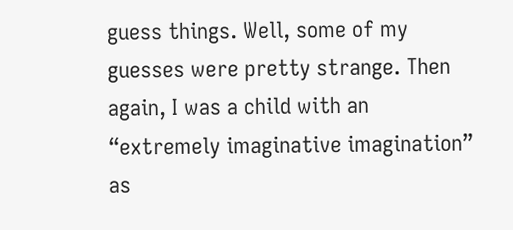guess things. Well, some of my guesses were pretty strange. Then again, I was a child with an “extremely imaginative imagination” as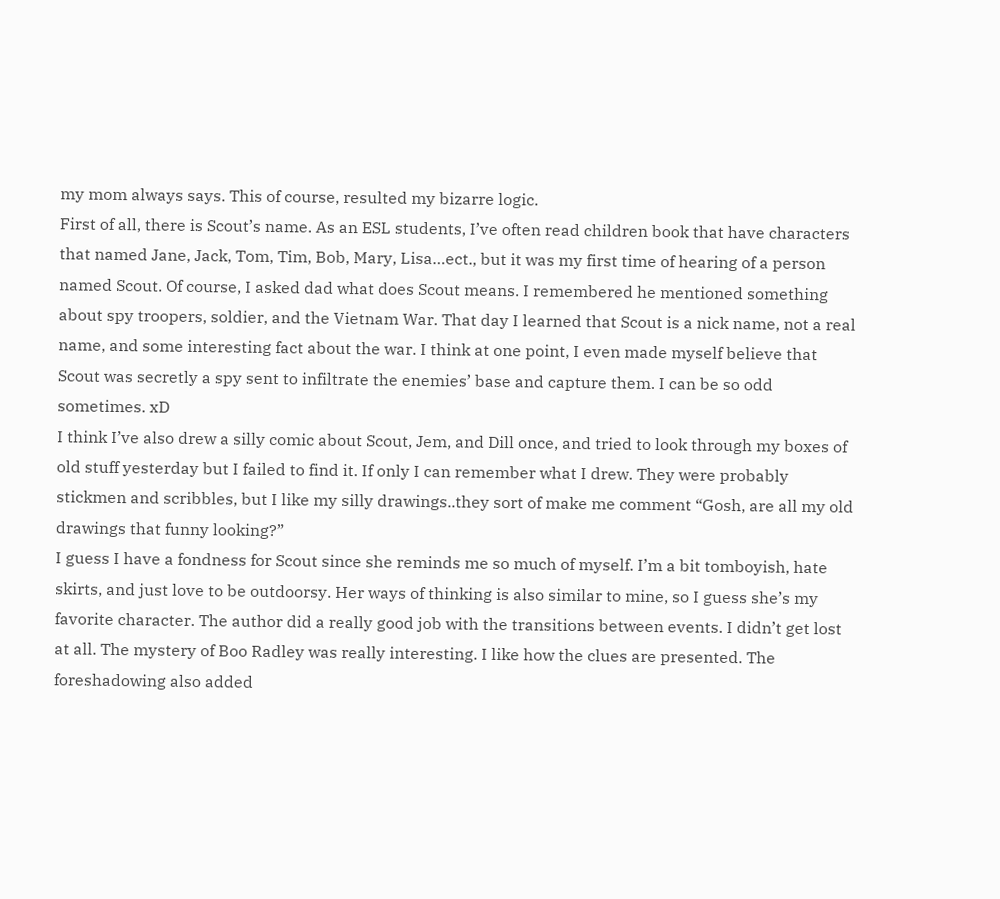my mom always says. This of course, resulted my bizarre logic.
First of all, there is Scout’s name. As an ESL students, I’ve often read children book that have characters that named Jane, Jack, Tom, Tim, Bob, Mary, Lisa…ect., but it was my first time of hearing of a person named Scout. Of course, I asked dad what does Scout means. I remembered he mentioned something about spy troopers, soldier, and the Vietnam War. That day I learned that Scout is a nick name, not a real name, and some interesting fact about the war. I think at one point, I even made myself believe that Scout was secretly a spy sent to infiltrate the enemies’ base and capture them. I can be so odd sometimes. xD
I think I’ve also drew a silly comic about Scout, Jem, and Dill once, and tried to look through my boxes of old stuff yesterday but I failed to find it. If only I can remember what I drew. They were probably stickmen and scribbles, but I like my silly drawings..they sort of make me comment “Gosh, are all my old drawings that funny looking?”
I guess I have a fondness for Scout since she reminds me so much of myself. I’m a bit tomboyish, hate skirts, and just love to be outdoorsy. Her ways of thinking is also similar to mine, so I guess she’s my favorite character. The author did a really good job with the transitions between events. I didn’t get lost at all. The mystery of Boo Radley was really interesting. I like how the clues are presented. The foreshadowing also added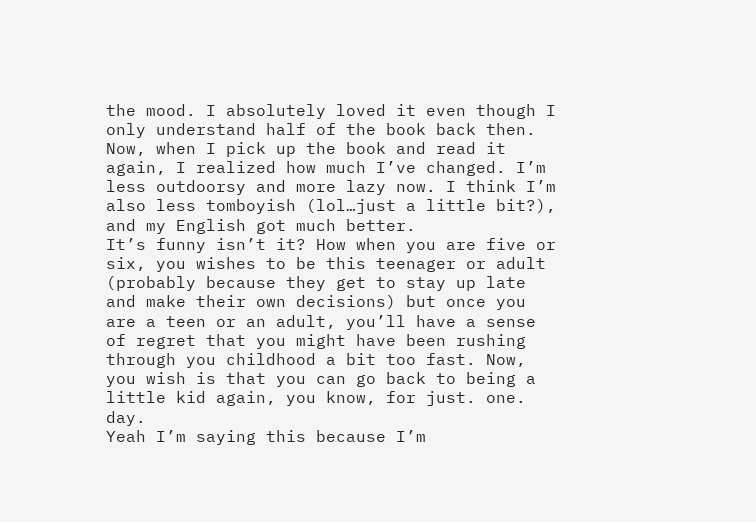the mood. I absolutely loved it even though I only understand half of the book back then.
Now, when I pick up the book and read it again, I realized how much I’ve changed. I’m less outdoorsy and more lazy now. I think I’m also less tomboyish (lol…just a little bit?), and my English got much better.
It’s funny isn’t it? How when you are five or six, you wishes to be this teenager or adult (probably because they get to stay up late and make their own decisions) but once you are a teen or an adult, you’ll have a sense of regret that you might have been rushing through you childhood a bit too fast. Now, you wish is that you can go back to being a little kid again, you know, for just. one. day.
Yeah I’m saying this because I’m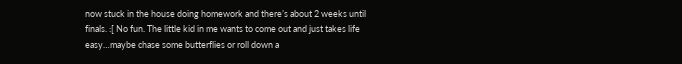now stuck in the house doing homework and there’s about 2 weeks until finals. :[ No fun. The little kid in me wants to come out and just takes life easy…maybe chase some butterflies or roll down a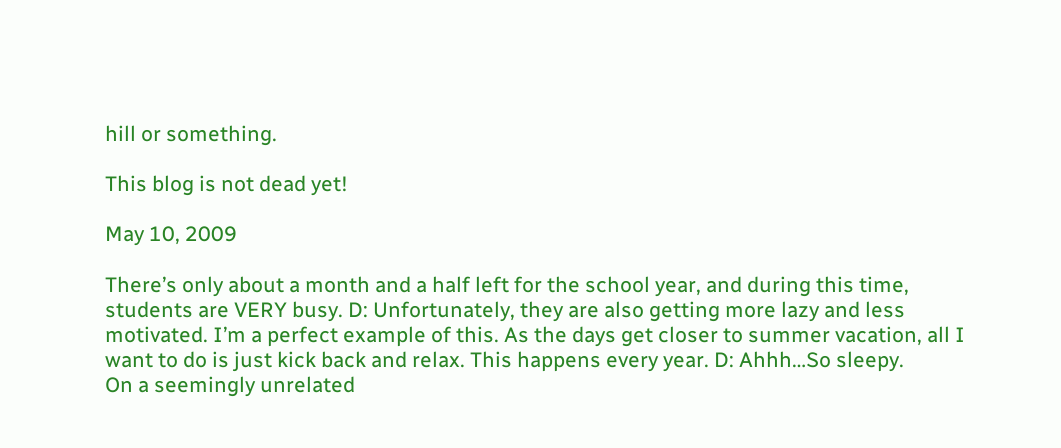hill or something.

This blog is not dead yet!

May 10, 2009

There’s only about a month and a half left for the school year, and during this time, students are VERY busy. D: Unfortunately, they are also getting more lazy and less motivated. I’m a perfect example of this. As the days get closer to summer vacation, all I want to do is just kick back and relax. This happens every year. D: Ahhh…So sleepy.
On a seemingly unrelated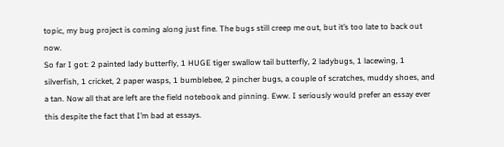topic, my bug project is coming along just fine. The bugs still creep me out, but it’s too late to back out now.
So far I got: 2 painted lady butterfly, 1 HUGE tiger swallow tail butterfly, 2 ladybugs, 1 lacewing, 1 silverfish, 1 cricket, 2 paper wasps, 1 bumblebee, 2 pincher bugs, a couple of scratches, muddy shoes, and a tan. Now all that are left are the field notebook and pinning. Eww. I seriously would prefer an essay ever this despite the fact that I’m bad at essays.